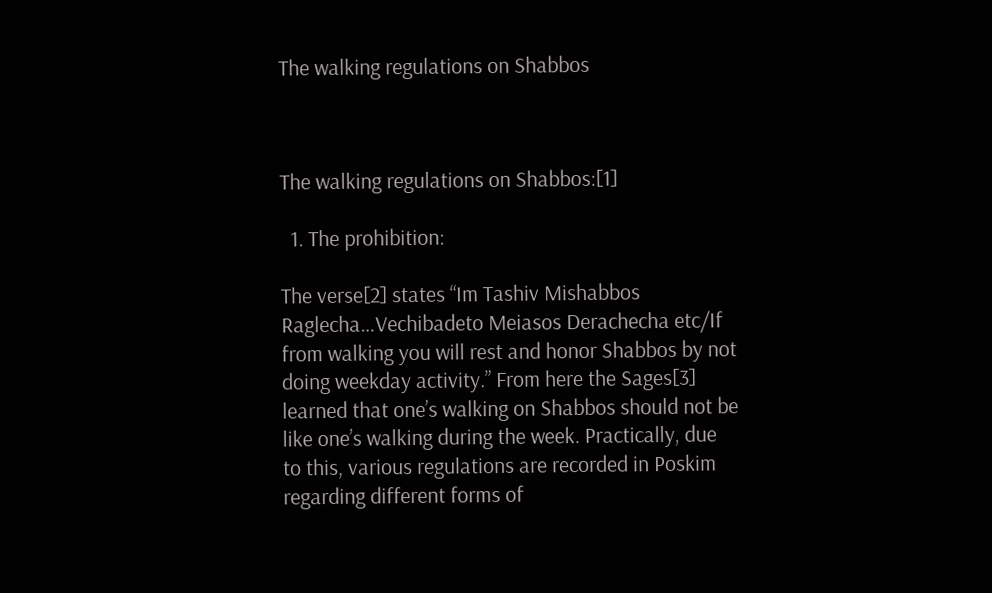The walking regulations on Shabbos



The walking regulations on Shabbos:[1]

  1. The prohibition:

The verse[2] states “Im Tashiv Mishabbos Raglecha…Vechibadeto Meiasos Derachecha etc/If from walking you will rest and honor Shabbos by not doing weekday activity.” From here the Sages[3] learned that one’s walking on Shabbos should not be like one’s walking during the week. Practically, due to this, various regulations are recorded in Poskim regarding different forms of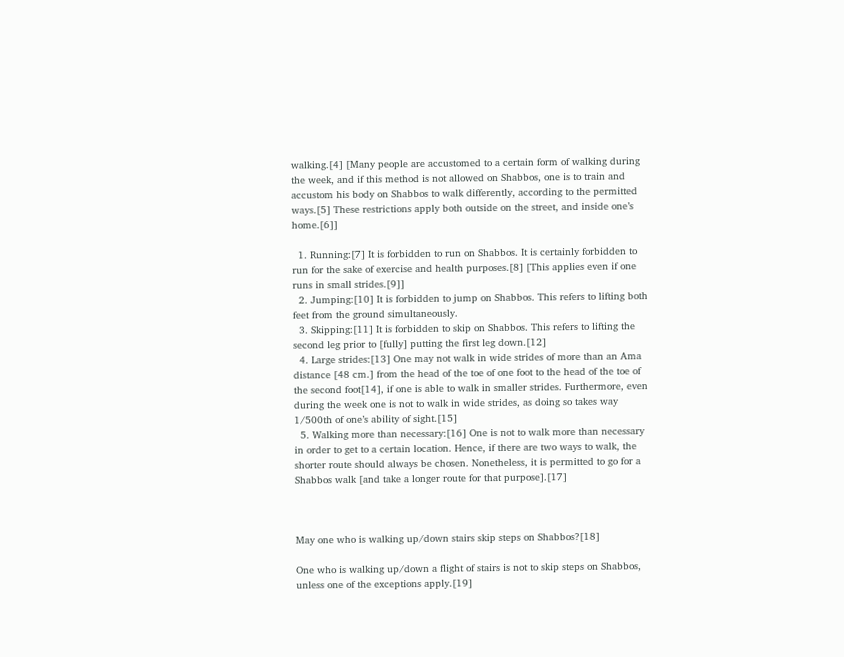walking.[4] [Many people are accustomed to a certain form of walking during the week, and if this method is not allowed on Shabbos, one is to train and accustom his body on Shabbos to walk differently, according to the permitted ways.[5] These restrictions apply both outside on the street, and inside one’s home.[6]]

  1. Running:[7] It is forbidden to run on Shabbos. It is certainly forbidden to run for the sake of exercise and health purposes.[8] [This applies even if one runs in small strides.[9]]
  2. Jumping:[10] It is forbidden to jump on Shabbos. This refers to lifting both feet from the ground simultaneously.
  3. Skipping:[11] It is forbidden to skip on Shabbos. This refers to lifting the second leg prior to [fully] putting the first leg down.[12]
  4. Large strides:[13] One may not walk in wide strides of more than an Ama distance [48 cm.] from the head of the toe of one foot to the head of the toe of the second foot[14], if one is able to walk in smaller strides. Furthermore, even during the week one is not to walk in wide strides, as doing so takes way 1/500th of one’s ability of sight.[15]
  5. Walking more than necessary:[16] One is not to walk more than necessary in order to get to a certain location. Hence, if there are two ways to walk, the shorter route should always be chosen. Nonetheless, it is permitted to go for a Shabbos walk [and take a longer route for that purpose].[17]



May one who is walking up/down stairs skip steps on Shabbos?[18]

One who is walking up/down a flight of stairs is not to skip steps on Shabbos, unless one of the exceptions apply.[19]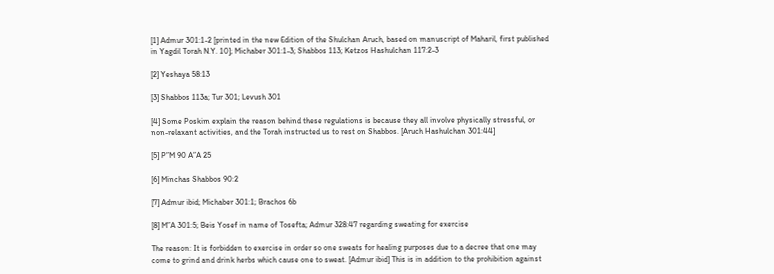[1] Admur 301:1-2 [printed in the new Edition of the Shulchan Aruch, based on manuscript of Maharil, first published in Yagdil Torah N.Y. 10]; Michaber 301:1-3; Shabbos 113; Ketzos Hashulchan 117:2-3

[2] Yeshaya 58:13

[3] Shabbos 113a; Tur 301; Levush 301

[4] Some Poskim explain the reason behind these regulations is because they all involve physically stressful, or non-relaxant activities, and the Torah instructed us to rest on Shabbos. [Aruch Hashulchan 301:44]

[5] P”M 90 A”A 25

[6] Minchas Shabbos 90:2

[7] Admur ibid; Michaber 301:1; Brachos 6b

[8] M”A 301:5; Beis Yosef in name of Tosefta; Admur 328:47 regarding sweating for exercise

The reason: It is forbidden to exercise in order so one sweats for healing purposes due to a decree that one may come to grind and drink herbs which cause one to sweat. [Admur ibid] This is in addition to the prohibition against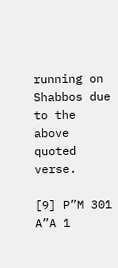running on Shabbos due to the above quoted verse.

[9] P”M 301 A”A 1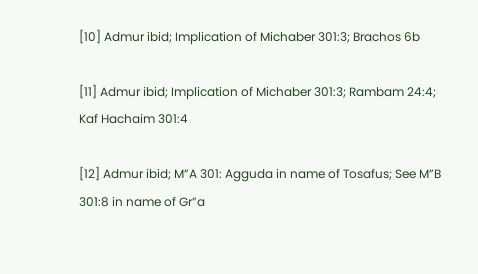[10] Admur ibid; Implication of Michaber 301:3; Brachos 6b

[11] Admur ibid; Implication of Michaber 301:3; Rambam 24:4; Kaf Hachaim 301:4

[12] Admur ibid; M”A 301: Agguda in name of Tosafus; See M”B 301:8 in name of Gr”a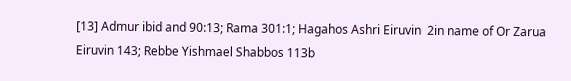[13] Admur ibid and 90:13; Rama 301:1; Hagahos Ashri Eiruvin  2in name of Or Zarua Eiruvin 143; Rebbe Yishmael Shabbos 113b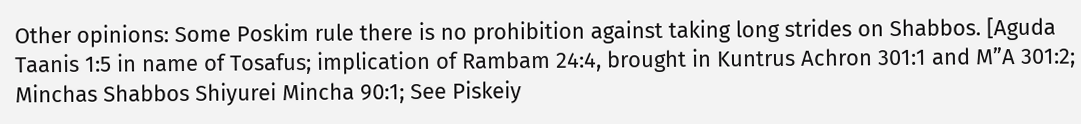Other opinions: Some Poskim rule there is no prohibition against taking long strides on Shabbos. [Aguda Taanis 1:5 in name of Tosafus; implication of Rambam 24:4, brought in Kuntrus Achron 301:1 and M”A 301:2; Minchas Shabbos Shiyurei Mincha 90:1; See Piskeiy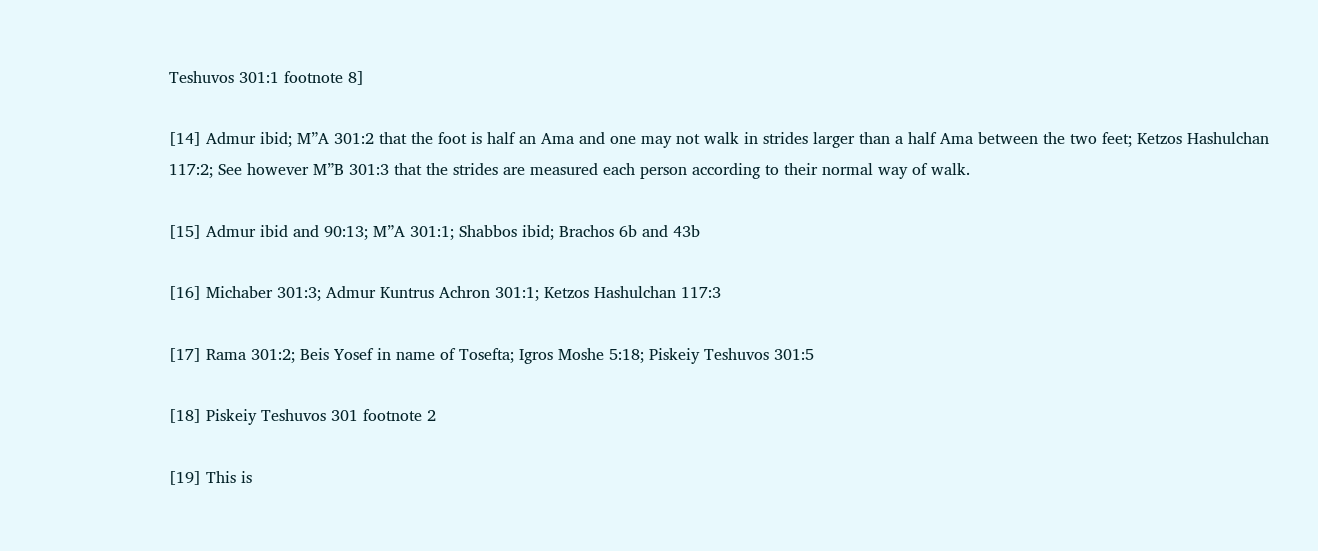Teshuvos 301:1 footnote 8]

[14] Admur ibid; M”A 301:2 that the foot is half an Ama and one may not walk in strides larger than a half Ama between the two feet; Ketzos Hashulchan 117:2; See however M”B 301:3 that the strides are measured each person according to their normal way of walk.

[15] Admur ibid and 90:13; M”A 301:1; Shabbos ibid; Brachos 6b and 43b

[16] Michaber 301:3; Admur Kuntrus Achron 301:1; Ketzos Hashulchan 117:3

[17] Rama 301:2; Beis Yosef in name of Tosefta; Igros Moshe 5:18; Piskeiy Teshuvos 301:5

[18] Piskeiy Teshuvos 301 footnote 2

[19] This is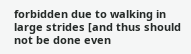forbidden due to walking in large strides [and thus should not be done even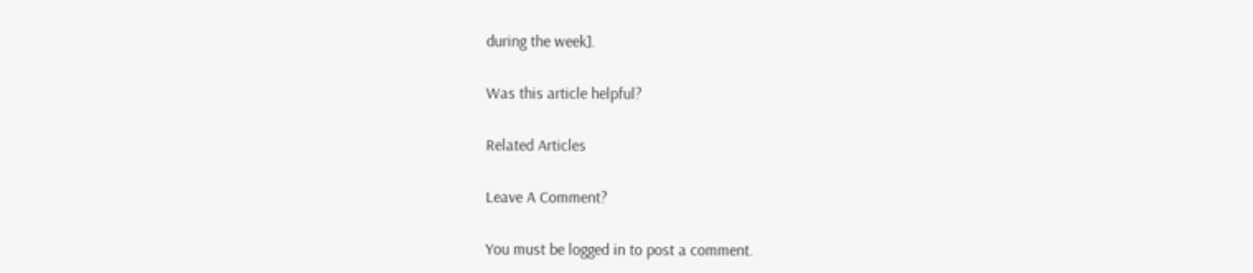during the week].

Was this article helpful?

Related Articles

Leave A Comment?

You must be logged in to post a comment.